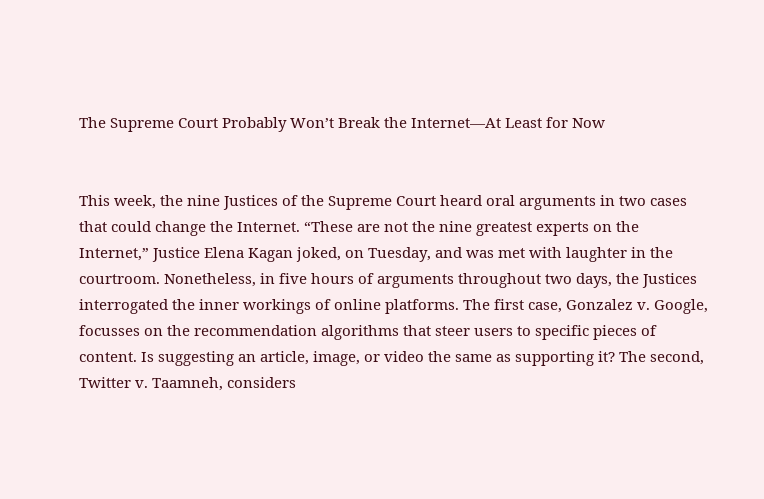The Supreme Court Probably Won’t Break the Internet—At Least for Now


This week, the nine Justices of the Supreme Court heard oral arguments in two cases that could change the Internet. “These are not the nine greatest experts on the Internet,” Justice Elena Kagan joked, on Tuesday, and was met with laughter in the courtroom. Nonetheless, in five hours of arguments throughout two days, the Justices interrogated the inner workings of online platforms. The first case, Gonzalez v. Google, focusses on the recommendation algorithms that steer users to specific pieces of content. Is suggesting an article, image, or video the same as supporting it? The second, Twitter v. Taamneh, considers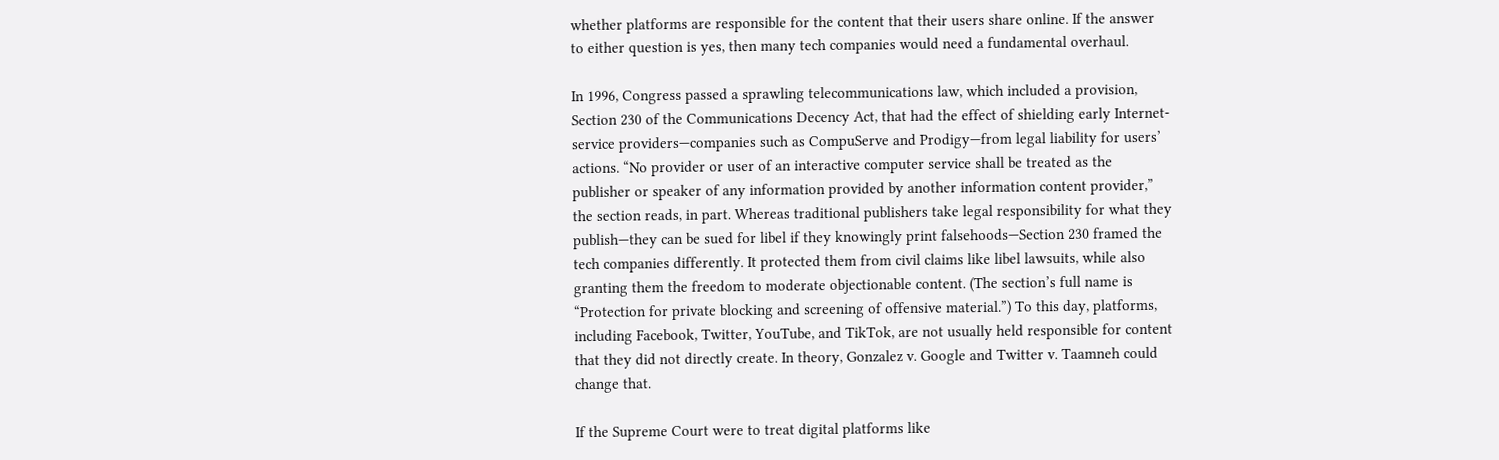whether platforms are responsible for the content that their users share online. If the answer to either question is yes, then many tech companies would need a fundamental overhaul.

In 1996, Congress passed a sprawling telecommunications law, which included a provision, Section 230 of the Communications Decency Act, that had the effect of shielding early Internet-service providers—companies such as CompuServe and Prodigy—from legal liability for users’ actions. “No provider or user of an interactive computer service shall be treated as the publisher or speaker of any information provided by another information content provider,” the section reads, in part. Whereas traditional publishers take legal responsibility for what they publish—they can be sued for libel if they knowingly print falsehoods—Section 230 framed the tech companies differently. It protected them from civil claims like libel lawsuits, while also granting them the freedom to moderate objectionable content. (The section’s full name is “Protection for private blocking and screening of offensive material.”) To this day, platforms, including Facebook, Twitter, YouTube, and TikTok, are not usually held responsible for content that they did not directly create. In theory, Gonzalez v. Google and Twitter v. Taamneh could change that.

If the Supreme Court were to treat digital platforms like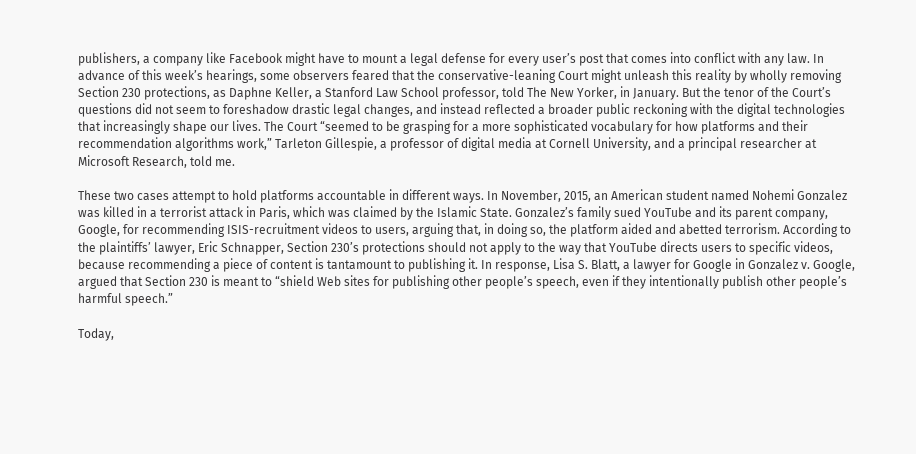publishers, a company like Facebook might have to mount a legal defense for every user’s post that comes into conflict with any law. In advance of this week’s hearings, some observers feared that the conservative-leaning Court might unleash this reality by wholly removing Section 230 protections, as Daphne Keller, a Stanford Law School professor, told The New Yorker, in January. But the tenor of the Court’s questions did not seem to foreshadow drastic legal changes, and instead reflected a broader public reckoning with the digital technologies that increasingly shape our lives. The Court “seemed to be grasping for a more sophisticated vocabulary for how platforms and their recommendation algorithms work,” Tarleton Gillespie, a professor of digital media at Cornell University, and a principal researcher at Microsoft Research, told me.

These two cases attempt to hold platforms accountable in different ways. In November, 2015, an American student named Nohemi Gonzalez was killed in a terrorist attack in Paris, which was claimed by the Islamic State. Gonzalez’s family sued YouTube and its parent company, Google, for recommending ISIS-recruitment videos to users, arguing that, in doing so, the platform aided and abetted terrorism. According to the plaintiffs’ lawyer, Eric Schnapper, Section 230’s protections should not apply to the way that YouTube directs users to specific videos, because recommending a piece of content is tantamount to publishing it. In response, Lisa S. Blatt, a lawyer for Google in Gonzalez v. Google, argued that Section 230 is meant to “shield Web sites for publishing other people’s speech, even if they intentionally publish other people’s harmful speech.”

Today,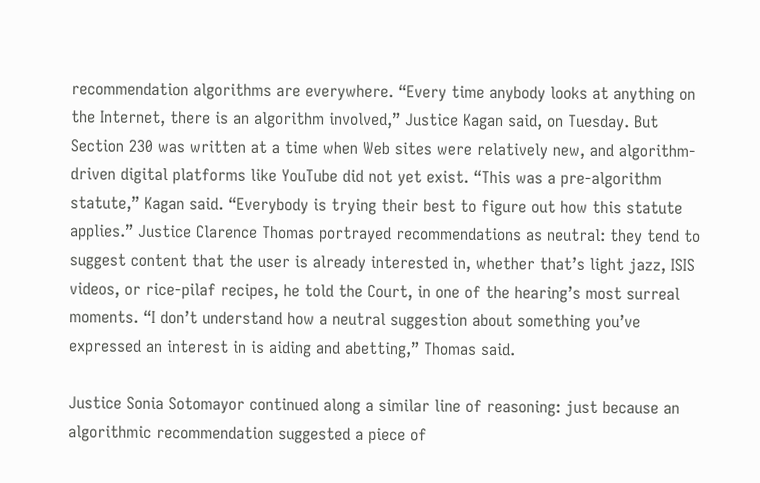recommendation algorithms are everywhere. “Every time anybody looks at anything on the Internet, there is an algorithm involved,” Justice Kagan said, on Tuesday. But Section 230 was written at a time when Web sites were relatively new, and algorithm-driven digital platforms like YouTube did not yet exist. “This was a pre-algorithm statute,” Kagan said. “Everybody is trying their best to figure out how this statute applies.” Justice Clarence Thomas portrayed recommendations as neutral: they tend to suggest content that the user is already interested in, whether that’s light jazz, ISIS videos, or rice-pilaf recipes, he told the Court, in one of the hearing’s most surreal moments. “I don’t understand how a neutral suggestion about something you’ve expressed an interest in is aiding and abetting,” Thomas said.

Justice Sonia Sotomayor continued along a similar line of reasoning: just because an algorithmic recommendation suggested a piece of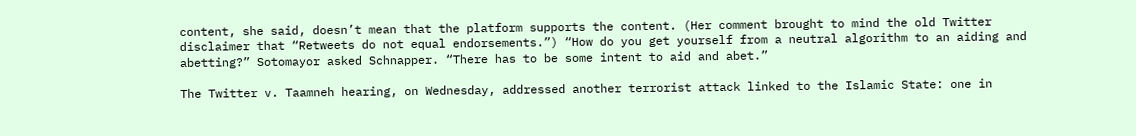content, she said, doesn’t mean that the platform supports the content. (Her comment brought to mind the old Twitter disclaimer that “Retweets do not equal endorsements.”) “How do you get yourself from a neutral algorithm to an aiding and abetting?” Sotomayor asked Schnapper. “There has to be some intent to aid and abet.”

The Twitter v. Taamneh hearing, on Wednesday, addressed another terrorist attack linked to the Islamic State: one in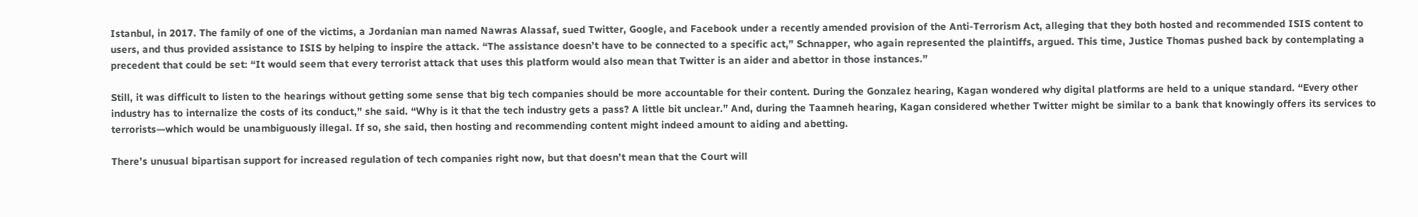Istanbul, in 2017. The family of one of the victims, a Jordanian man named Nawras Alassaf, sued Twitter, Google, and Facebook under a recently amended provision of the Anti-Terrorism Act, alleging that they both hosted and recommended ISIS content to users, and thus provided assistance to ISIS by helping to inspire the attack. “The assistance doesn’t have to be connected to a specific act,” Schnapper, who again represented the plaintiffs, argued. This time, Justice Thomas pushed back by contemplating a precedent that could be set: “It would seem that every terrorist attack that uses this platform would also mean that Twitter is an aider and abettor in those instances.”

Still, it was difficult to listen to the hearings without getting some sense that big tech companies should be more accountable for their content. During the Gonzalez hearing, Kagan wondered why digital platforms are held to a unique standard. “Every other industry has to internalize the costs of its conduct,” she said. “Why is it that the tech industry gets a pass? A little bit unclear.” And, during the Taamneh hearing, Kagan considered whether Twitter might be similar to a bank that knowingly offers its services to terrorists—which would be unambiguously illegal. If so, she said, then hosting and recommending content might indeed amount to aiding and abetting.

There’s unusual bipartisan support for increased regulation of tech companies right now, but that doesn’t mean that the Court will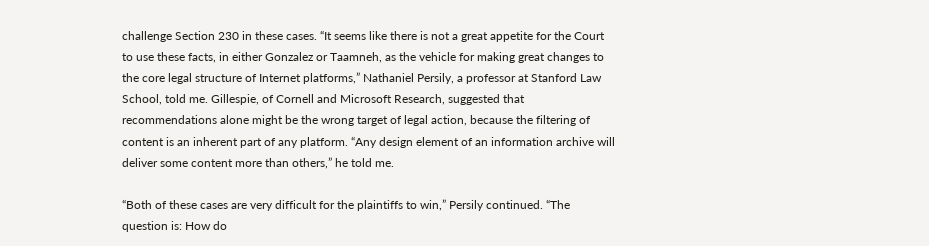challenge Section 230 in these cases. “It seems like there is not a great appetite for the Court to use these facts, in either Gonzalez or Taamneh, as the vehicle for making great changes to the core legal structure of Internet platforms,” Nathaniel Persily, a professor at Stanford Law School, told me. Gillespie, of Cornell and Microsoft Research, suggested that recommendations alone might be the wrong target of legal action, because the filtering of content is an inherent part of any platform. “Any design element of an information archive will deliver some content more than others,” he told me.

“Both of these cases are very difficult for the plaintiffs to win,” Persily continued. “The question is: How do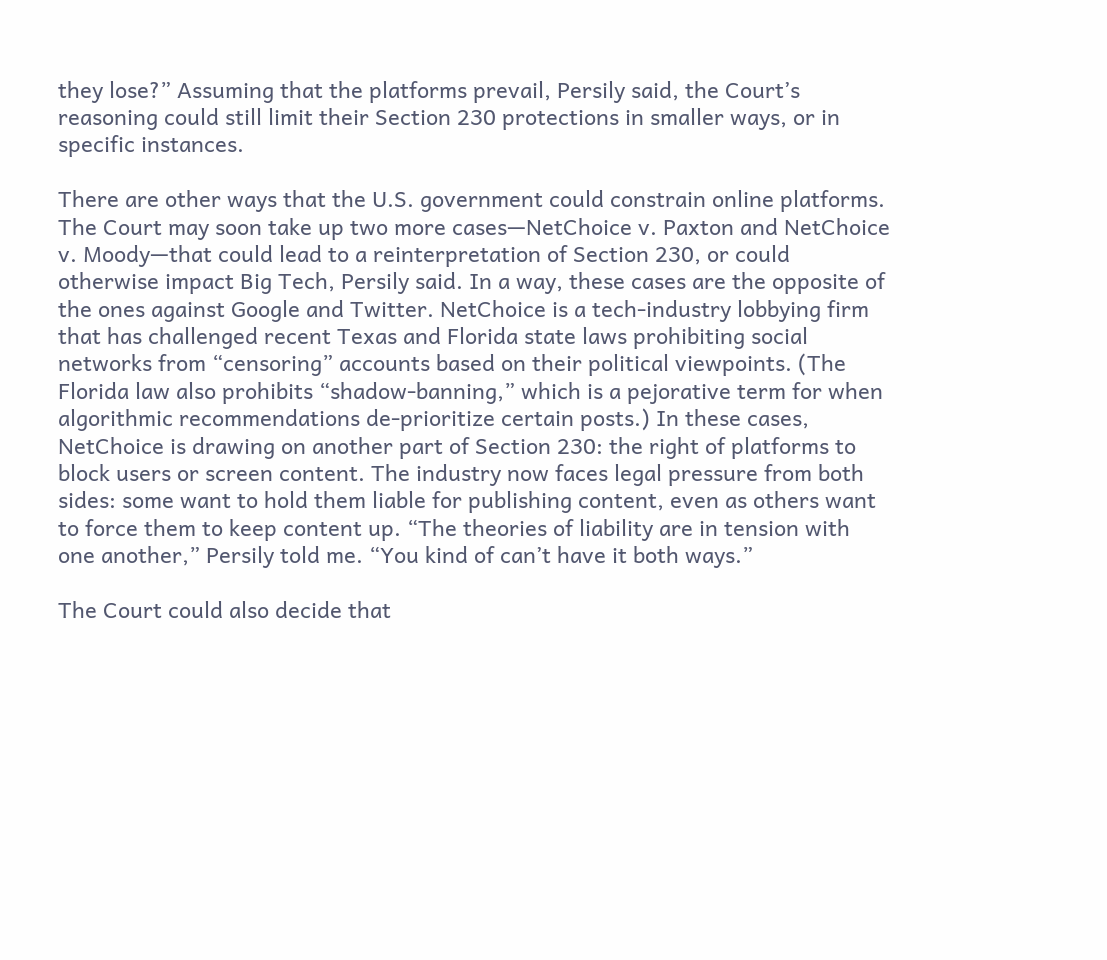they lose?” Assuming that the platforms prevail, Persily said, the Court’s reasoning could still limit their Section 230 protections in smaller ways, or in specific instances.

There are other ways that the U.S. government could constrain online platforms. The Court may soon take up two more cases—NetChoice v. Paxton and NetChoice v. Moody—that could lead to a reinterpretation of Section 230, or could otherwise impact Big Tech, Persily said. In a way, these cases are the opposite of the ones against Google and Twitter. NetChoice is a tech-industry lobbying firm that has challenged recent Texas and Florida state laws prohibiting social networks from “censoring” accounts based on their political viewpoints. (The Florida law also prohibits “shadow-banning,” which is a pejorative term for when algorithmic recommendations de-prioritize certain posts.) In these cases, NetChoice is drawing on another part of Section 230: the right of platforms to block users or screen content. The industry now faces legal pressure from both sides: some want to hold them liable for publishing content, even as others want to force them to keep content up. “The theories of liability are in tension with one another,” Persily told me. “You kind of can’t have it both ways.”

The Court could also decide that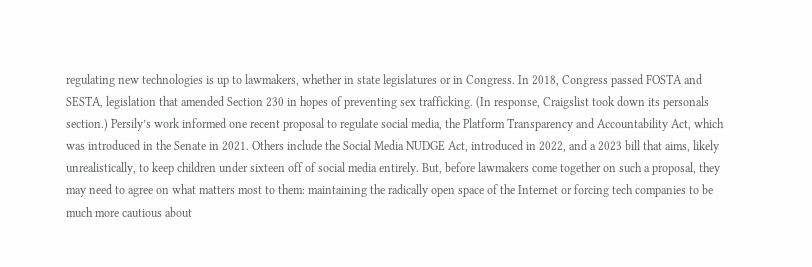regulating new technologies is up to lawmakers, whether in state legislatures or in Congress. In 2018, Congress passed FOSTA and SESTA, legislation that amended Section 230 in hopes of preventing sex trafficking. (In response, Craigslist took down its personals section.) Persily’s work informed one recent proposal to regulate social media, the Platform Transparency and Accountability Act, which was introduced in the Senate in 2021. Others include the Social Media NUDGE Act, introduced in 2022, and a 2023 bill that aims, likely unrealistically, to keep children under sixteen off of social media entirely. But, before lawmakers come together on such a proposal, they may need to agree on what matters most to them: maintaining the radically open space of the Internet or forcing tech companies to be much more cautious about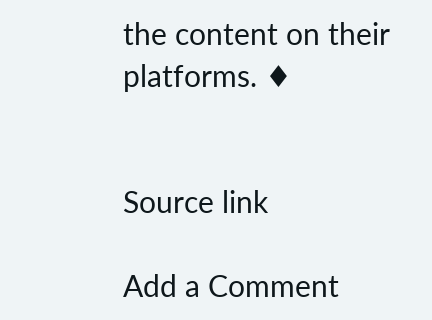the content on their platforms. ♦


Source link

Add a Comment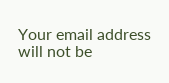Your email address will not be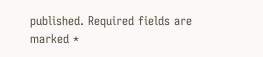published. Required fields are marked *